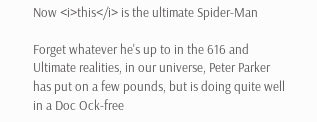Now <i>this</i> is the ultimate Spider-Man

Forget whatever he's up to in the 616 and Ultimate realities, in our universe, Peter Parker has put on a few pounds, but is doing quite well in a Doc Ock-free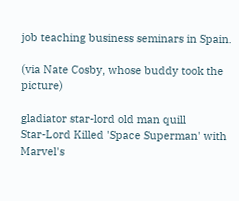job teaching business seminars in Spain.

(via Nate Cosby, whose buddy took the picture)

gladiator star-lord old man quill
Star-Lord Killed 'Space Superman' with Marvel's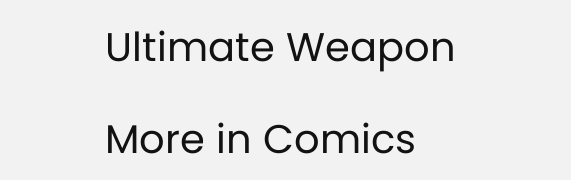Ultimate Weapon

More in Comics